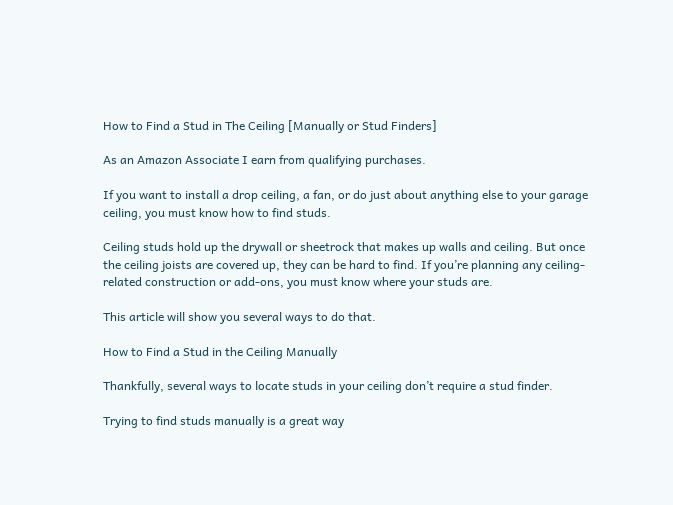How to Find a Stud in The Ceiling [Manually or Stud Finders]

As an Amazon Associate I earn from qualifying purchases.

If you want to install a drop ceiling, a fan, or do just about anything else to your garage ceiling, you must know how to find studs.

Ceiling studs hold up the drywall or sheetrock that makes up walls and ceiling. But once the ceiling joists are covered up, they can be hard to find. If you’re planning any ceiling-related construction or add-ons, you must know where your studs are.

This article will show you several ways to do that.

How to Find a Stud in the Ceiling Manually

Thankfully, several ways to locate studs in your ceiling don’t require a stud finder.

Trying to find studs manually is a great way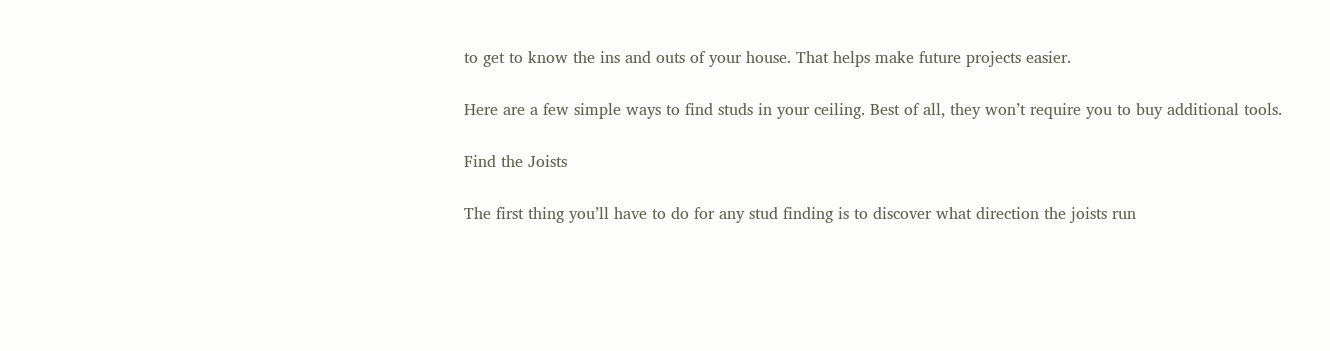to get to know the ins and outs of your house. That helps make future projects easier.

Here are a few simple ways to find studs in your ceiling. Best of all, they won’t require you to buy additional tools.

Find the Joists

The first thing you’ll have to do for any stud finding is to discover what direction the joists run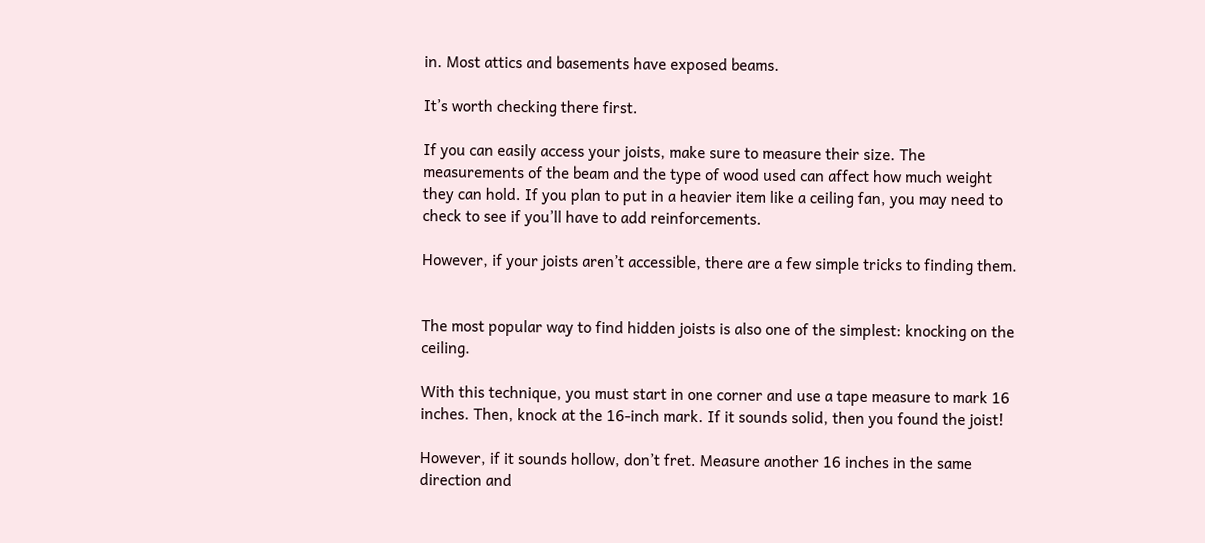in. Most attics and basements have exposed beams.

It’s worth checking there first.

If you can easily access your joists, make sure to measure their size. The measurements of the beam and the type of wood used can affect how much weight they can hold. If you plan to put in a heavier item like a ceiling fan, you may need to check to see if you’ll have to add reinforcements.

However, if your joists aren’t accessible, there are a few simple tricks to finding them.


The most popular way to find hidden joists is also one of the simplest: knocking on the ceiling.

With this technique, you must start in one corner and use a tape measure to mark 16 inches. Then, knock at the 16-inch mark. If it sounds solid, then you found the joist!

However, if it sounds hollow, don’t fret. Measure another 16 inches in the same direction and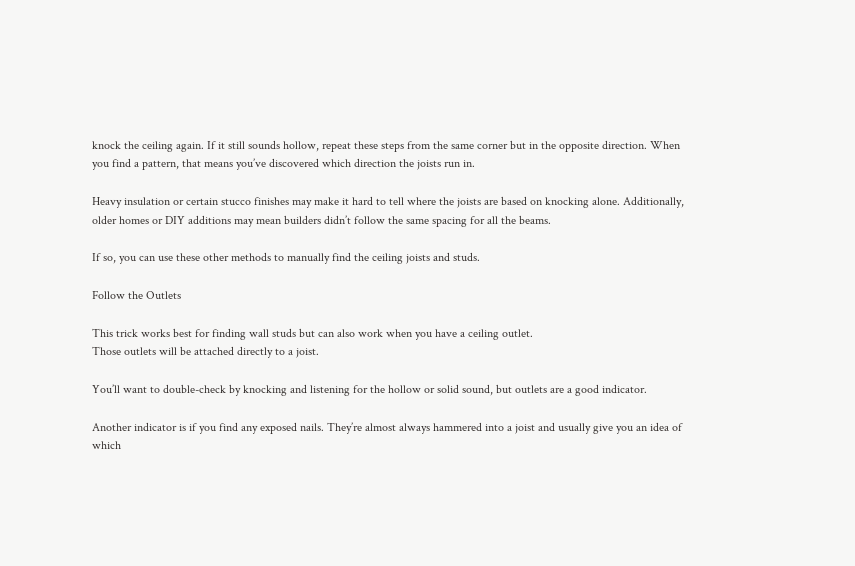knock the ceiling again. If it still sounds hollow, repeat these steps from the same corner but in the opposite direction. When you find a pattern, that means you’ve discovered which direction the joists run in.

Heavy insulation or certain stucco finishes may make it hard to tell where the joists are based on knocking alone. Additionally, older homes or DIY additions may mean builders didn’t follow the same spacing for all the beams.

If so, you can use these other methods to manually find the ceiling joists and studs.

Follow the Outlets

This trick works best for finding wall studs but can also work when you have a ceiling outlet.
Those outlets will be attached directly to a joist.

You’ll want to double-check by knocking and listening for the hollow or solid sound, but outlets are a good indicator.

Another indicator is if you find any exposed nails. They’re almost always hammered into a joist and usually give you an idea of which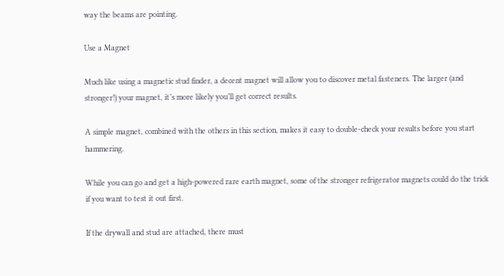way the beams are pointing.

Use a Magnet

Much like using a magnetic stud finder, a decent magnet will allow you to discover metal fasteners. The larger (and stronger!) your magnet, it’s more likely you’ll get correct results.

A simple magnet, combined with the others in this section, makes it easy to double-check your results before you start hammering.

While you can go and get a high-powered rare earth magnet, some of the stronger refrigerator magnets could do the trick if you want to test it out first.

If the drywall and stud are attached, there must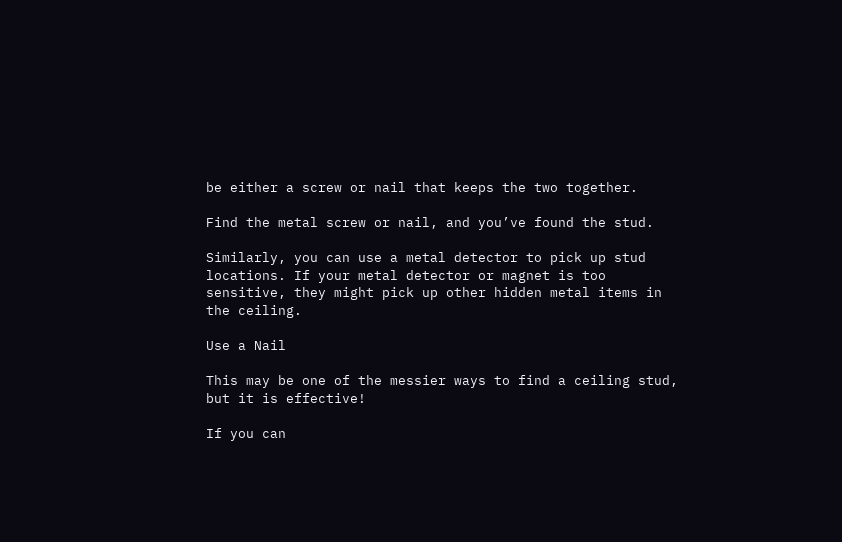be either a screw or nail that keeps the two together.

Find the metal screw or nail, and you’ve found the stud.

Similarly, you can use a metal detector to pick up stud locations. If your metal detector or magnet is too sensitive, they might pick up other hidden metal items in the ceiling.

Use a Nail

This may be one of the messier ways to find a ceiling stud, but it is effective!

If you can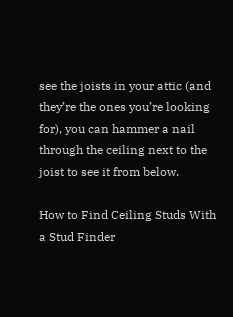see the joists in your attic (and they’re the ones you’re looking for), you can hammer a nail through the ceiling next to the joist to see it from below.

How to Find Ceiling Studs With a Stud Finder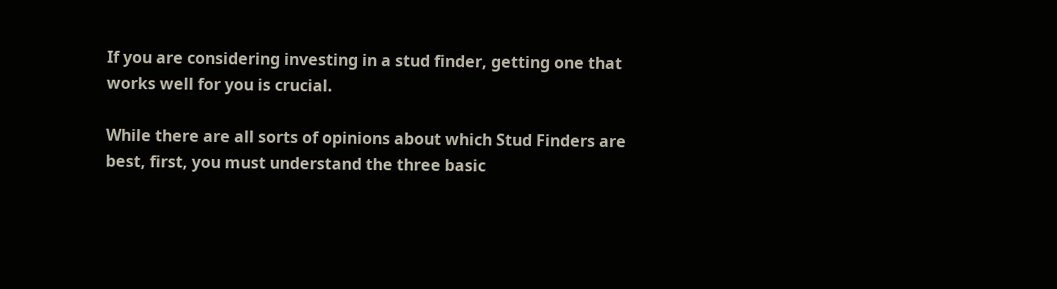If you are considering investing in a stud finder, getting one that works well for you is crucial.

While there are all sorts of opinions about which Stud Finders are best, first, you must understand the three basic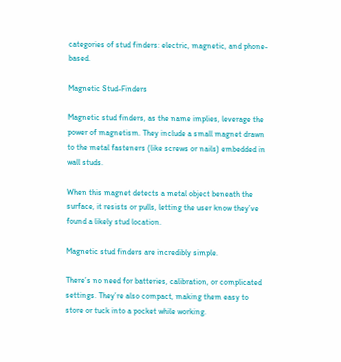categories of stud finders: electric, magnetic, and phone-based.

Magnetic Stud-Finders

Magnetic stud finders, as the name implies, leverage the power of magnetism. They include a small magnet drawn to the metal fasteners (like screws or nails) embedded in wall studs.

When this magnet detects a metal object beneath the surface, it resists or pulls, letting the user know they’ve found a likely stud location.

Magnetic stud finders are incredibly simple.

There’s no need for batteries, calibration, or complicated settings. They’re also compact, making them easy to store or tuck into a pocket while working.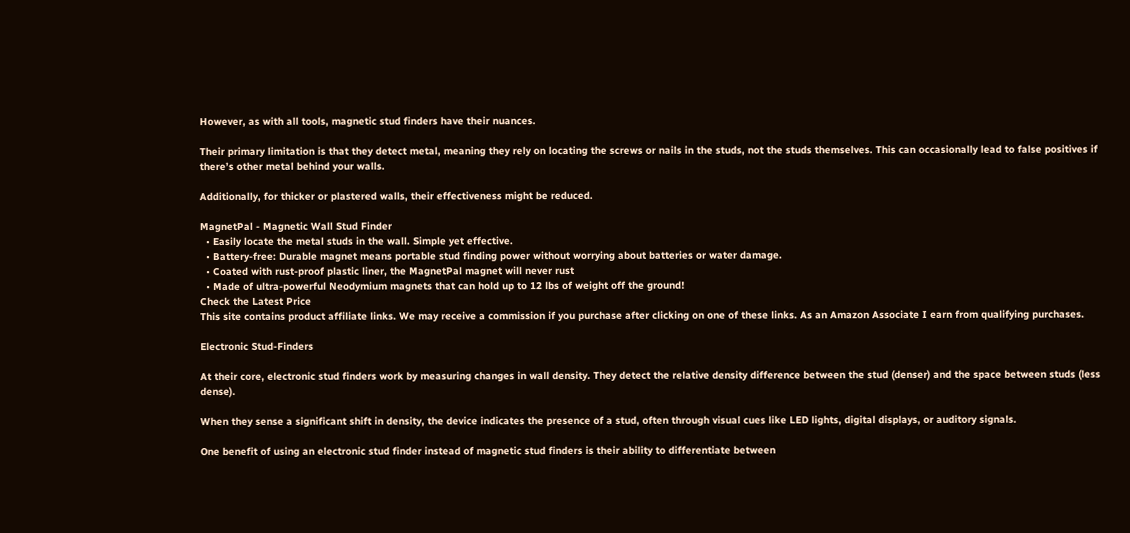However, as with all tools, magnetic stud finders have their nuances.

Their primary limitation is that they detect metal, meaning they rely on locating the screws or nails in the studs, not the studs themselves. This can occasionally lead to false positives if there’s other metal behind your walls.

Additionally, for thicker or plastered walls, their effectiveness might be reduced.

MagnetPal - Magnetic Wall Stud Finder
  • Easily locate the metal studs in the wall. Simple yet effective.
  • Battery-free: Durable magnet means portable stud finding power without worrying about batteries or water damage.
  • Coated with rust-proof plastic liner, the MagnetPal magnet will never rust
  • Made of ultra-powerful Neodymium magnets that can hold up to 12 lbs of weight off the ground!
Check the Latest Price
This site contains product affiliate links. We may receive a commission if you purchase after clicking on one of these links. As an Amazon Associate I earn from qualifying purchases.

Electronic Stud-Finders

At their core, electronic stud finders work by measuring changes in wall density. They detect the relative density difference between the stud (denser) and the space between studs (less dense).

When they sense a significant shift in density, the device indicates the presence of a stud, often through visual cues like LED lights, digital displays, or auditory signals.

One benefit of using an electronic stud finder instead of magnetic stud finders is their ability to differentiate between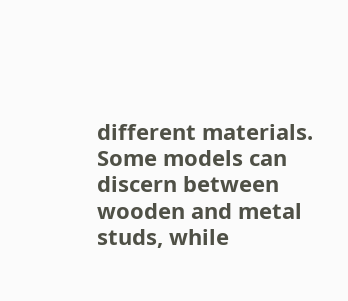different materials. Some models can discern between wooden and metal studs, while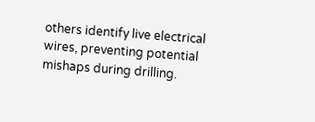others identify live electrical wires, preventing potential mishaps during drilling.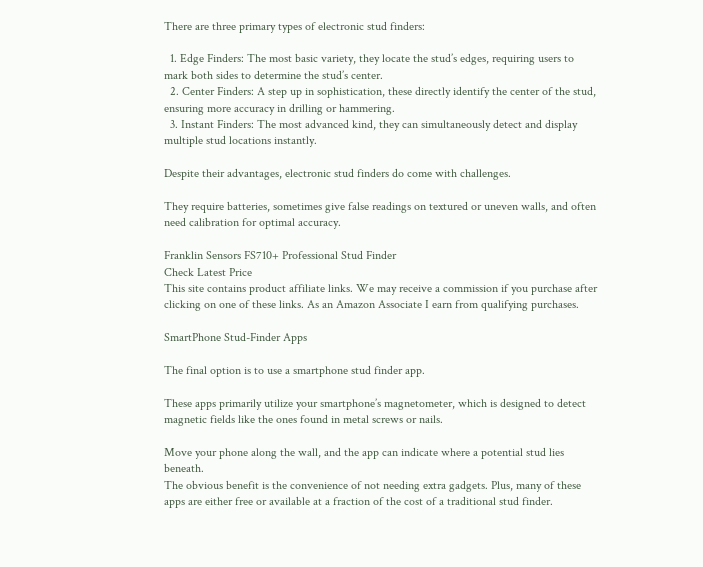There are three primary types of electronic stud finders:

  1. Edge Finders: The most basic variety, they locate the stud’s edges, requiring users to mark both sides to determine the stud’s center.
  2. Center Finders: A step up in sophistication, these directly identify the center of the stud, ensuring more accuracy in drilling or hammering.
  3. Instant Finders: The most advanced kind, they can simultaneously detect and display multiple stud locations instantly.

Despite their advantages, electronic stud finders do come with challenges.

They require batteries, sometimes give false readings on textured or uneven walls, and often need calibration for optimal accuracy.

Franklin Sensors FS710+ Professional Stud Finder
Check Latest Price
This site contains product affiliate links. We may receive a commission if you purchase after clicking on one of these links. As an Amazon Associate I earn from qualifying purchases.

SmartPhone Stud-Finder Apps

The final option is to use a smartphone stud finder app.

These apps primarily utilize your smartphone’s magnetometer, which is designed to detect magnetic fields like the ones found in metal screws or nails.

Move your phone along the wall, and the app can indicate where a potential stud lies beneath.
The obvious benefit is the convenience of not needing extra gadgets. Plus, many of these apps are either free or available at a fraction of the cost of a traditional stud finder.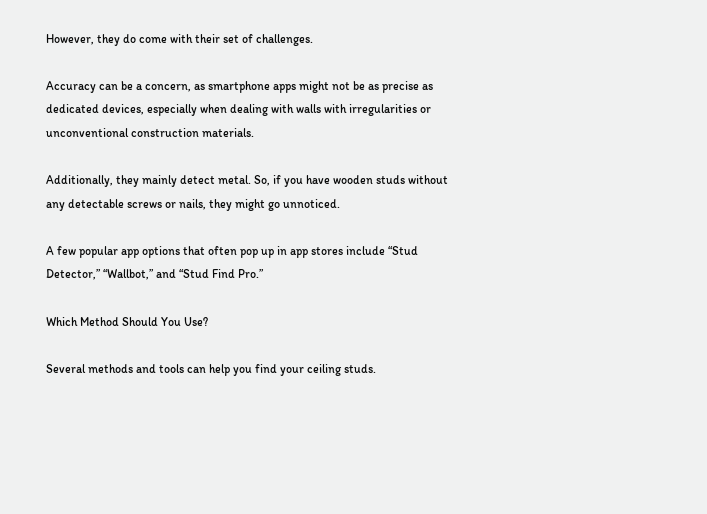However, they do come with their set of challenges.

Accuracy can be a concern, as smartphone apps might not be as precise as dedicated devices, especially when dealing with walls with irregularities or unconventional construction materials.

Additionally, they mainly detect metal. So, if you have wooden studs without any detectable screws or nails, they might go unnoticed.

A few popular app options that often pop up in app stores include “Stud Detector,” “Wallbot,” and “Stud Find Pro.”

Which Method Should You Use?

Several methods and tools can help you find your ceiling studs.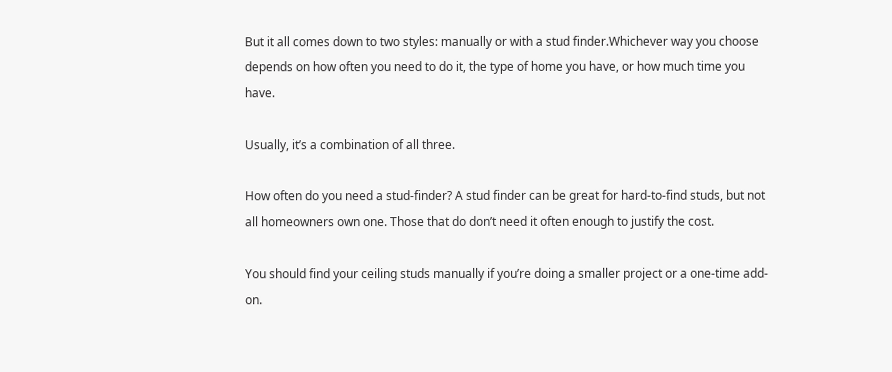But it all comes down to two styles: manually or with a stud finder.Whichever way you choose depends on how often you need to do it, the type of home you have, or how much time you have.

Usually, it’s a combination of all three.

How often do you need a stud-finder? A stud finder can be great for hard-to-find studs, but not all homeowners own one. Those that do don’t need it often enough to justify the cost.

You should find your ceiling studs manually if you’re doing a smaller project or a one-time add-on.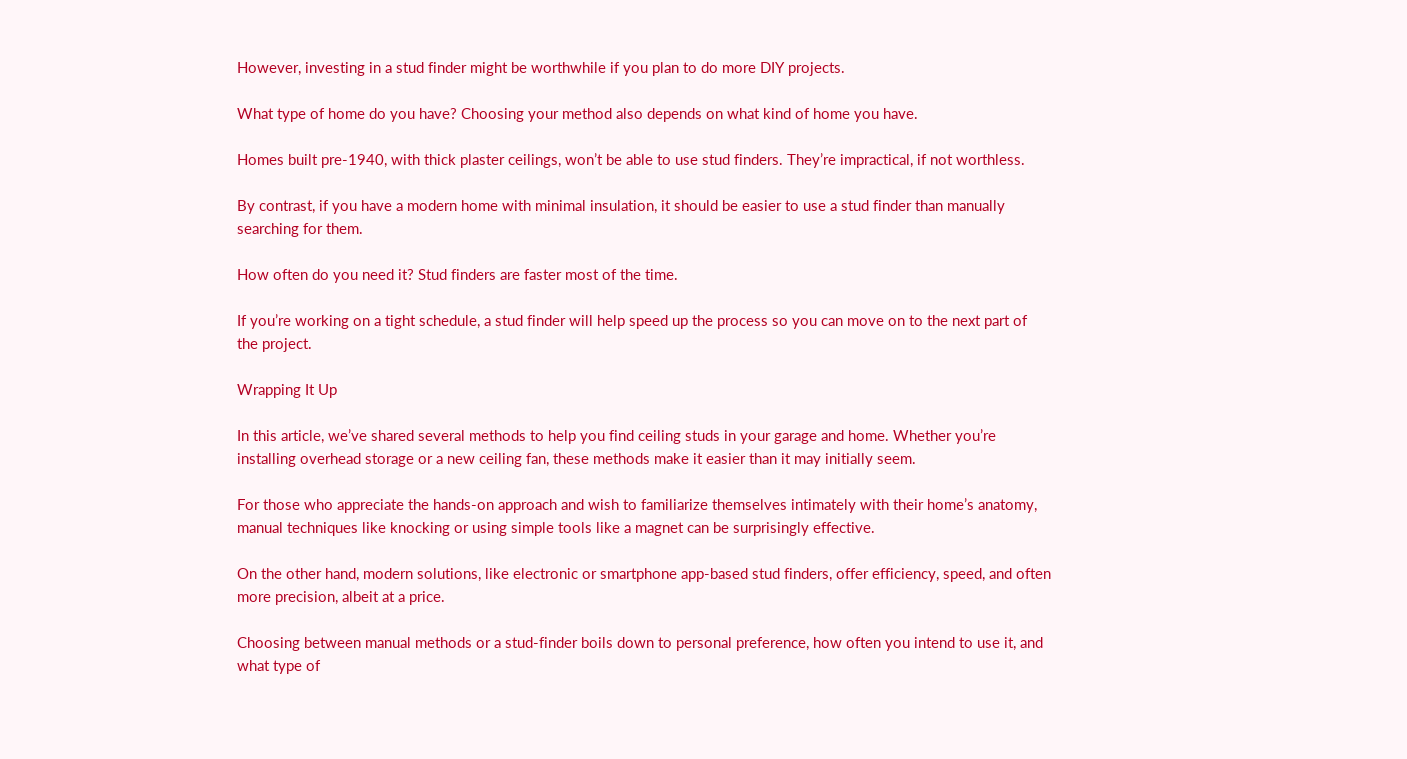However, investing in a stud finder might be worthwhile if you plan to do more DIY projects.

What type of home do you have? Choosing your method also depends on what kind of home you have.

Homes built pre-1940, with thick plaster ceilings, won’t be able to use stud finders. They’re impractical, if not worthless.

By contrast, if you have a modern home with minimal insulation, it should be easier to use a stud finder than manually searching for them.

How often do you need it? Stud finders are faster most of the time.

If you’re working on a tight schedule, a stud finder will help speed up the process so you can move on to the next part of the project.

Wrapping It Up

In this article, we’ve shared several methods to help you find ceiling studs in your garage and home. Whether you’re installing overhead storage or a new ceiling fan, these methods make it easier than it may initially seem.

For those who appreciate the hands-on approach and wish to familiarize themselves intimately with their home’s anatomy, manual techniques like knocking or using simple tools like a magnet can be surprisingly effective.

On the other hand, modern solutions, like electronic or smartphone app-based stud finders, offer efficiency, speed, and often more precision, albeit at a price.

Choosing between manual methods or a stud-finder boils down to personal preference, how often you intend to use it, and what type of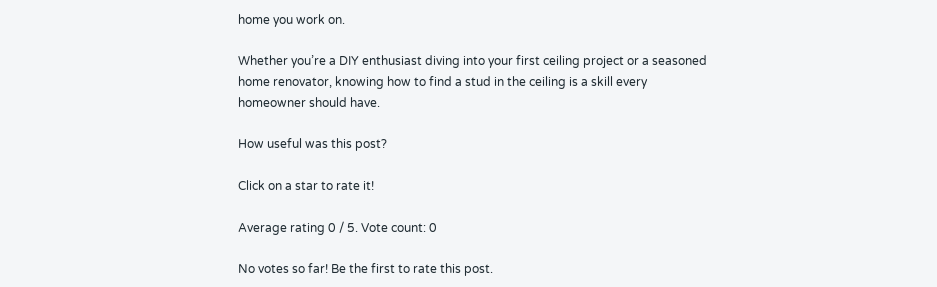home you work on.

Whether you’re a DIY enthusiast diving into your first ceiling project or a seasoned home renovator, knowing how to find a stud in the ceiling is a skill every homeowner should have.

How useful was this post?

Click on a star to rate it!

Average rating 0 / 5. Vote count: 0

No votes so far! Be the first to rate this post.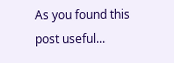As you found this post useful...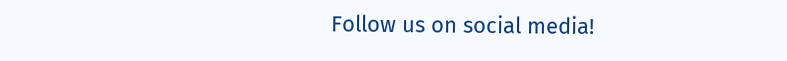Follow us on social media!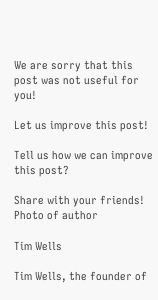We are sorry that this post was not useful for you!

Let us improve this post!

Tell us how we can improve this post?

Share with your friends!
Photo of author

Tim Wells

Tim Wells, the founder of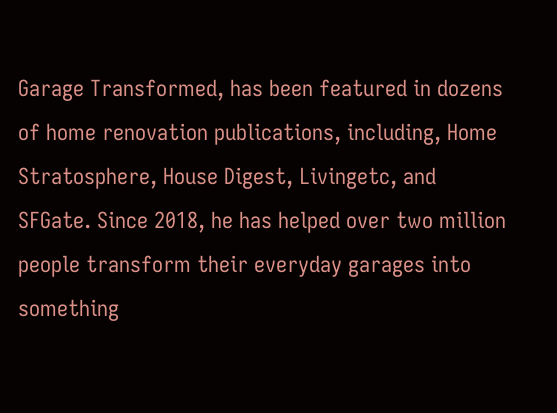Garage Transformed, has been featured in dozens of home renovation publications, including, Home Stratosphere, House Digest, Livingetc, and SFGate. Since 2018, he has helped over two million people transform their everyday garages into something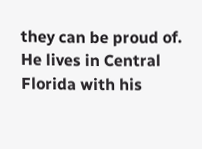they can be proud of. He lives in Central Florida with his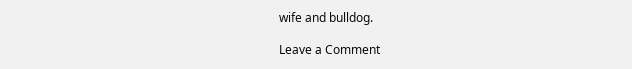wife and bulldog.

Leave a Comment